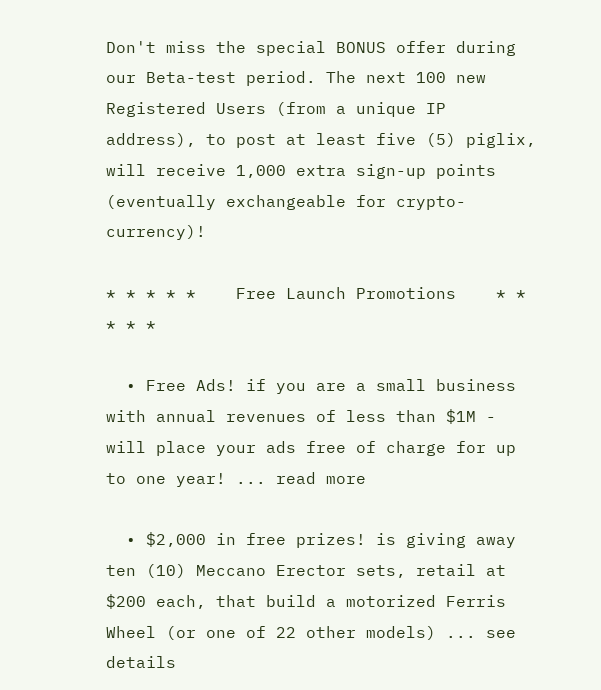Don't miss the special BONUS offer during our Beta-test period. The next 100 new Registered Users (from a unique IP address), to post at least five (5) piglix, will receive 1,000 extra sign-up points (eventually exchangeable for crypto-currency)!

* * * * *    Free Launch Promotions    * * * * *

  • Free Ads! if you are a small business with annual revenues of less than $1M - will place your ads free of charge for up to one year! ... read more

  • $2,000 in free prizes! is giving away ten (10) Meccano Erector sets, retail at $200 each, that build a motorized Ferris Wheel (or one of 22 other models) ... see details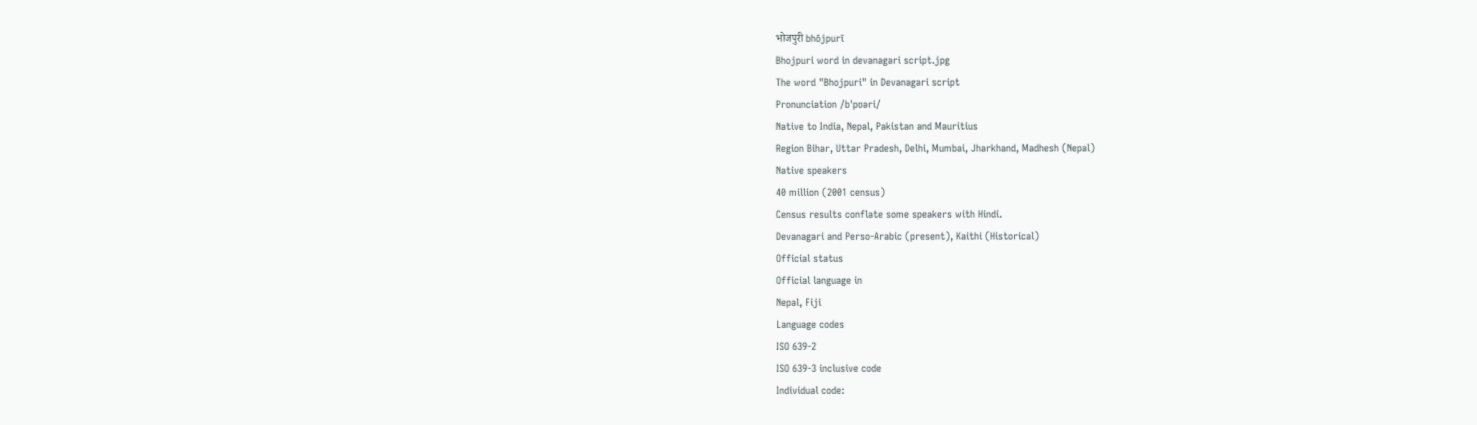भोजपुरी bhōjpurī
Bhojpuri word in devanagari script.jpg
The word "Bhojpuri" in Devanagari script
Pronunciation /bˈpʊəri/
Native to India, Nepal, Pakistan and Mauritius
Region Bihar, Uttar Pradesh, Delhi, Mumbai, Jharkhand, Madhesh (Nepal)
Native speakers
40 million (2001 census)
Census results conflate some speakers with Hindi.
Devanagari and Perso-Arabic (present), Kaithi (Historical)
Official status
Official language in
Nepal, Fiji
Language codes
ISO 639-2
ISO 639-3 inclusive code
Individual code: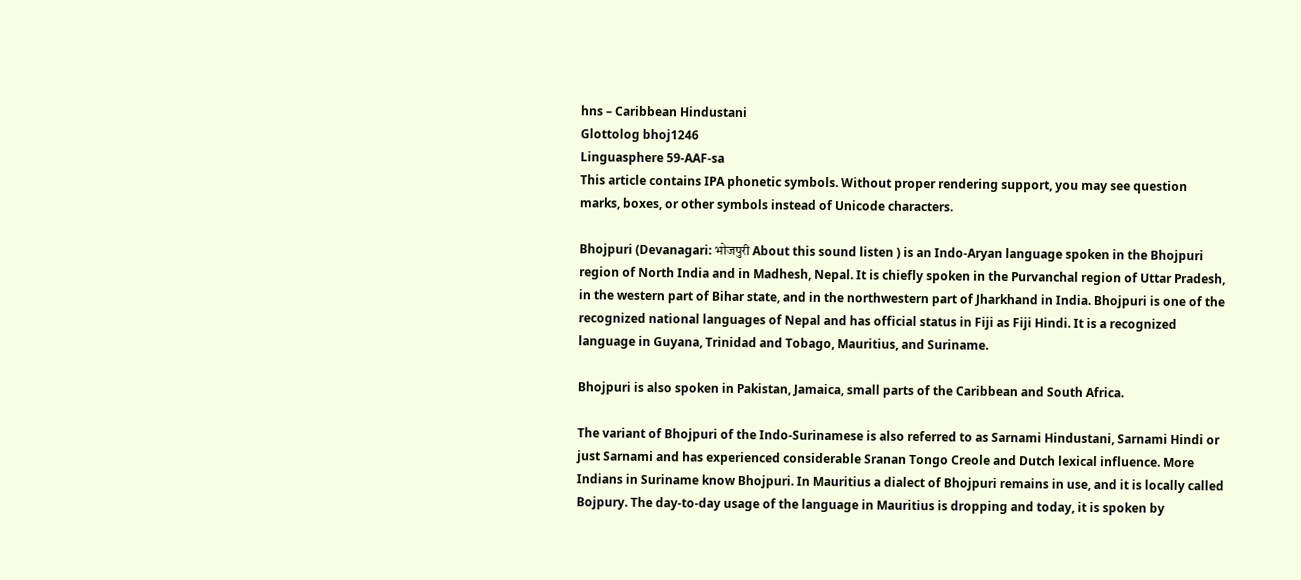hns – Caribbean Hindustani
Glottolog bhoj1246
Linguasphere 59-AAF-sa
This article contains IPA phonetic symbols. Without proper rendering support, you may see question marks, boxes, or other symbols instead of Unicode characters.

Bhojpuri (Devanagari: भोजपुरी About this sound listen ) is an Indo-Aryan language spoken in the Bhojpuri region of North India and in Madhesh, Nepal. It is chiefly spoken in the Purvanchal region of Uttar Pradesh, in the western part of Bihar state, and in the northwestern part of Jharkhand in India. Bhojpuri is one of the recognized national languages of Nepal and has official status in Fiji as Fiji Hindi. It is a recognized language in Guyana, Trinidad and Tobago, Mauritius, and Suriname.

Bhojpuri is also spoken in Pakistan, Jamaica, small parts of the Caribbean and South Africa.

The variant of Bhojpuri of the Indo-Surinamese is also referred to as Sarnami Hindustani, Sarnami Hindi or just Sarnami and has experienced considerable Sranan Tongo Creole and Dutch lexical influence. More Indians in Suriname know Bhojpuri. In Mauritius a dialect of Bhojpuri remains in use, and it is locally called Bojpury. The day-to-day usage of the language in Mauritius is dropping and today, it is spoken by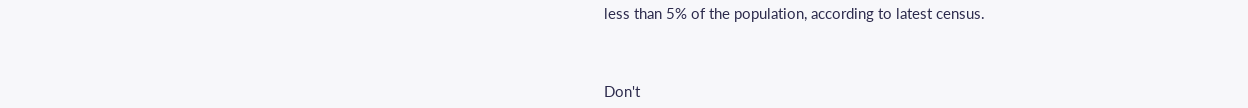less than 5% of the population, according to latest census.



Don't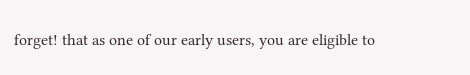forget! that as one of our early users, you are eligible to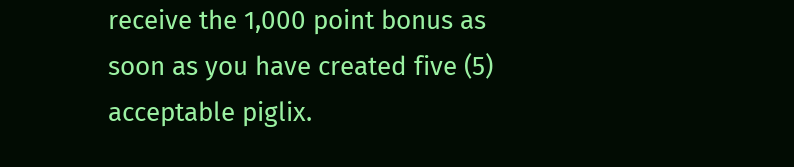receive the 1,000 point bonus as soon as you have created five (5) acceptable piglix.